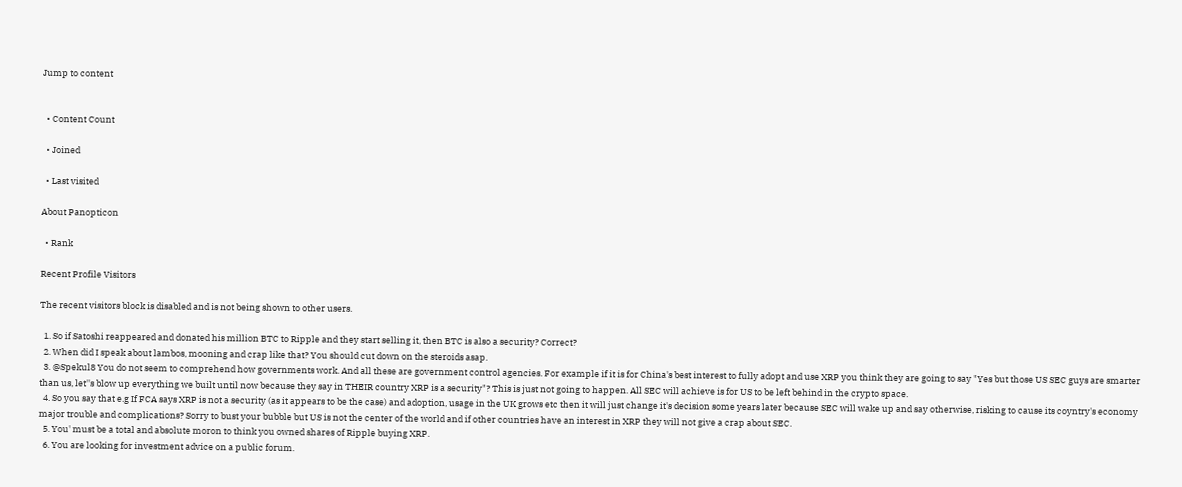Jump to content


  • Content Count

  • Joined

  • Last visited

About Panopticon

  • Rank

Recent Profile Visitors

The recent visitors block is disabled and is not being shown to other users.

  1. So if Satoshi reappeared and donated his million BTC to Ripple and they start selling it, then BTC is also a security? Correct?
  2. When did I speak about lambos, mooning and crap like that? You should cut down on the steroids asap.
  3. @Spekul8 You do not seem to comprehend how governments work. And all these are government control agencies. For example if it is for China's best interest to fully adopt and use XRP you think they are going to say "Yes but those US SEC guys are smarter than us, let''s blow up everything we built until now because they say in THEIR country XRP is a security"? This is just not going to happen. All SEC will achieve is for US to be left behind in the crypto space.
  4. So you say that e.g If FCA says XRP is not a security (as it appears to be the case) and adoption, usage in the UK grows etc then it will just change it's decision some years later because SEC will wake up and say otherwise, risking to cause its coyntry's economy major trouble and complications? Sorry to bust your bubble but US is not the center of the world and if other countries have an interest in XRP they will not give a crap about SEC.
  5. You' must be a total and absolute moron to think you owned shares of Ripple buying XRP.
  6. You are looking for investment advice on a public forum.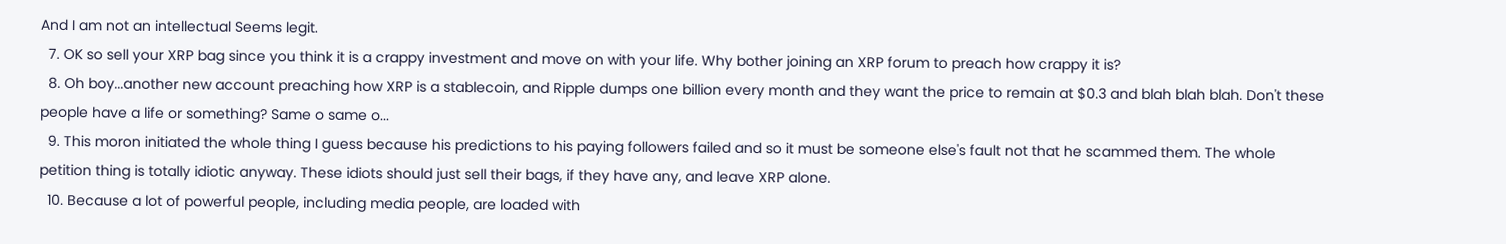And I am not an intellectual Seems legit.
  7. OK so sell your XRP bag since you think it is a crappy investment and move on with your life. Why bother joining an XRP forum to preach how crappy it is?
  8. Oh boy...another new account preaching how XRP is a stablecoin, and Ripple dumps one billion every month and they want the price to remain at $0.3 and blah blah blah. Don't these people have a life or something? Same o same o...
  9. This moron initiated the whole thing I guess because his predictions to his paying followers failed and so it must be someone else's fault not that he scammed them. The whole petition thing is totally idiotic anyway. These idiots should just sell their bags, if they have any, and leave XRP alone.
  10. Because a lot of powerful people, including media people, are loaded with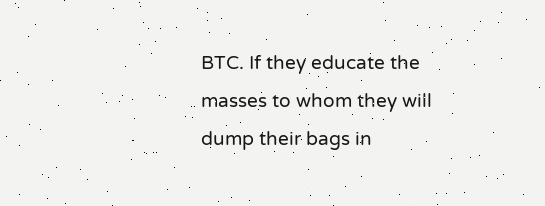BTC. If they educate the masses to whom they will dump their bags in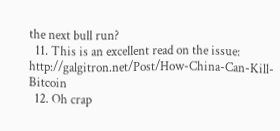the next bull run?
  11. This is an excellent read on the issue: http://galgitron.net/Post/How-China-Can-Kill-Bitcoin
  12. Oh crap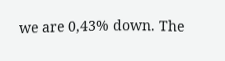we are 0,43% down. The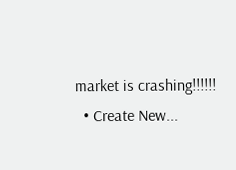market is crashing!!!!!!
  • Create New...